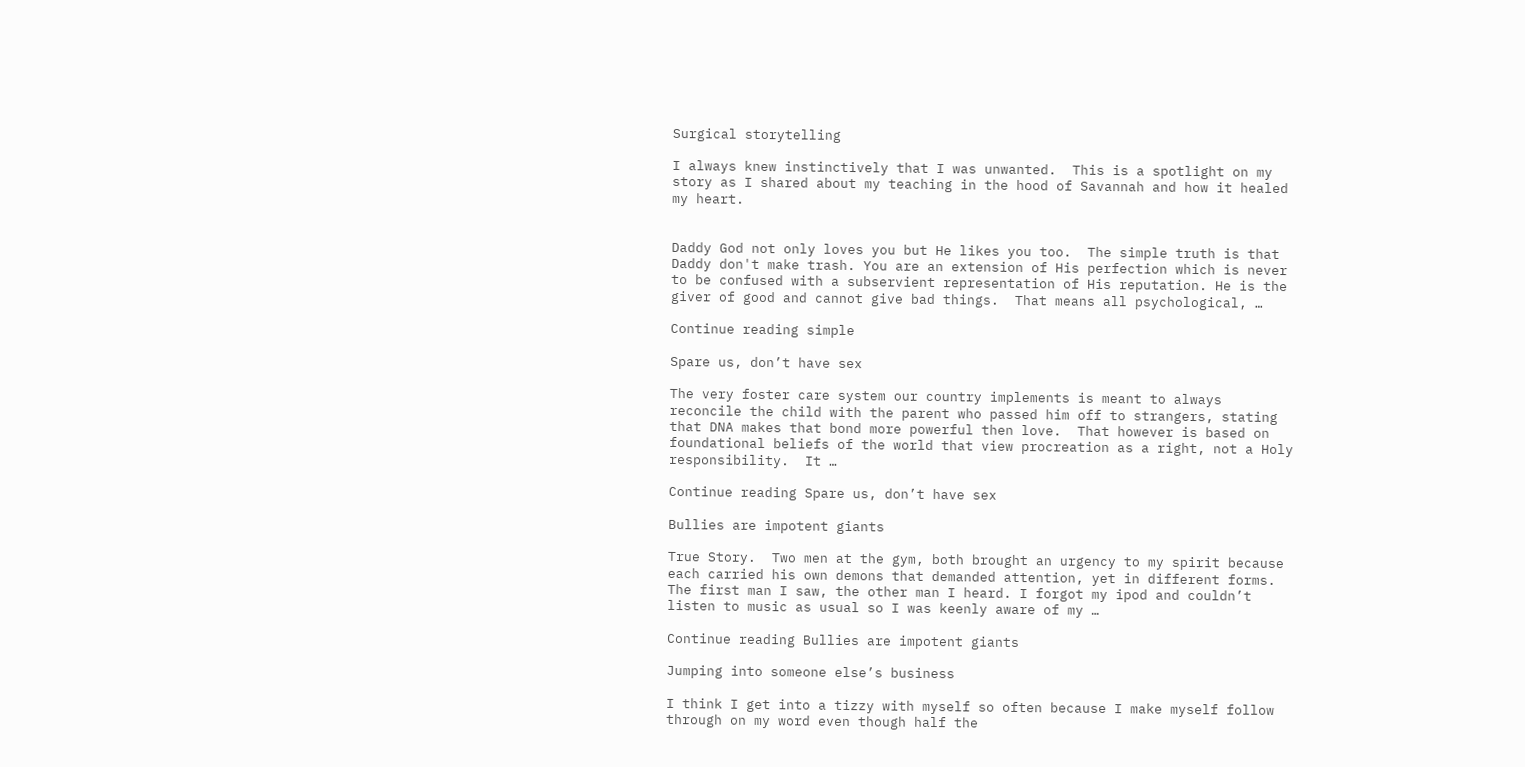Surgical storytelling

I always knew instinctively that I was unwanted.  This is a spotlight on my story as I shared about my teaching in the hood of Savannah and how it healed my heart.


Daddy God not only loves you but He likes you too.  The simple truth is that Daddy don't make trash. You are an extension of His perfection which is never to be confused with a subservient representation of His reputation. He is the giver of good and cannot give bad things.  That means all psychological, …

Continue reading simple

Spare us, don’t have sex

The very foster care system our country implements is meant to always reconcile the child with the parent who passed him off to strangers, stating that DNA makes that bond more powerful then love.  That however is based on foundational beliefs of the world that view procreation as a right, not a Holy responsibility.  It …

Continue reading Spare us, don’t have sex

Bullies are impotent giants

True Story.  Two men at the gym, both brought an urgency to my spirit because each carried his own demons that demanded attention, yet in different forms.  The first man I saw, the other man I heard. I forgot my ipod and couldn’t listen to music as usual so I was keenly aware of my …

Continue reading Bullies are impotent giants

Jumping into someone else’s business

I think I get into a tizzy with myself so often because I make myself follow through on my word even though half the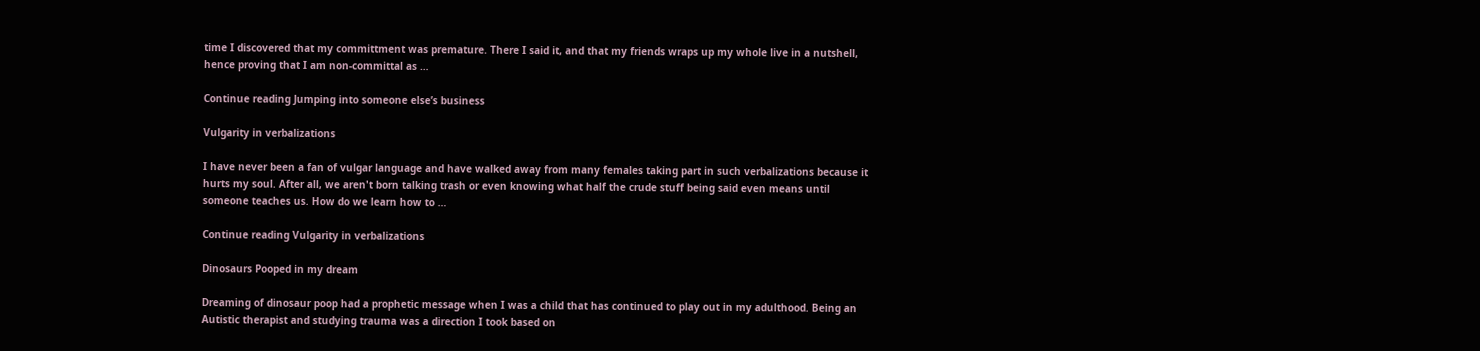time I discovered that my committment was premature. There I said it, and that my friends wraps up my whole live in a nutshell, hence proving that I am non-committal as …

Continue reading Jumping into someone else’s business

Vulgarity in verbalizations

I have never been a fan of vulgar language and have walked away from many females taking part in such verbalizations because it hurts my soul. After all, we aren't born talking trash or even knowing what half the crude stuff being said even means until someone teaches us. How do we learn how to …

Continue reading Vulgarity in verbalizations

Dinosaurs Pooped in my dream

Dreaming of dinosaur poop had a prophetic message when I was a child that has continued to play out in my adulthood. Being an Autistic therapist and studying trauma was a direction I took based on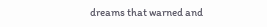dreams that warned and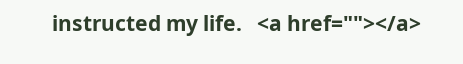instructed my life.   <a href=""></a>